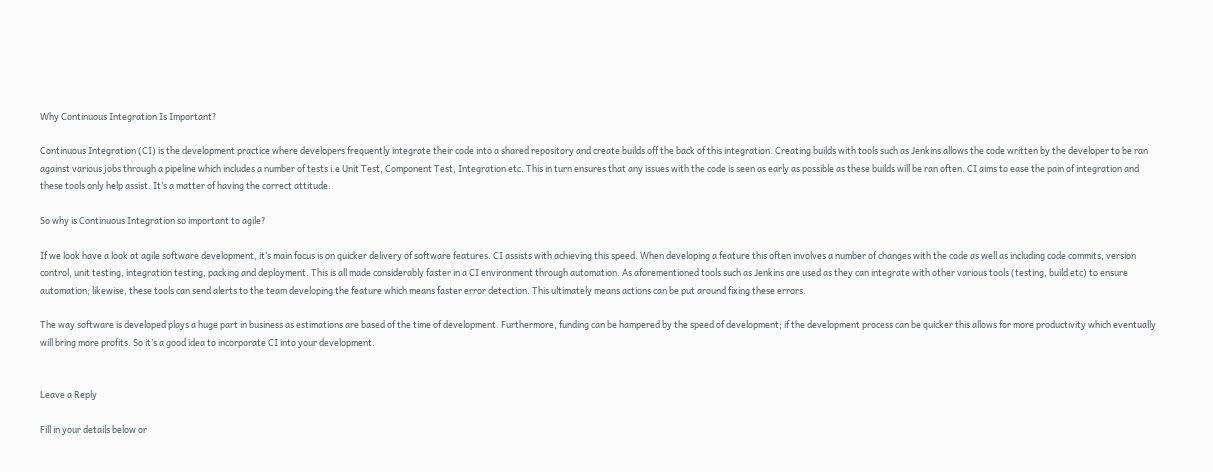Why Continuous Integration Is Important?

Continuous Integration (CI) is the development practice where developers frequently integrate their code into a shared repository and create builds off the back of this integration. Creating builds with tools such as Jenkins allows the code written by the developer to be ran against various jobs through a pipeline which includes a number of tests i.e Unit Test, Component Test, Integration etc. This in turn ensures that any issues with the code is seen as early as possible as these builds will be ran often. CI aims to ease the pain of integration and these tools only help assist. It’s a matter of having the correct attitude.

So why is Continuous Integration so important to agile?

If we look have a look at agile software development, it’s main focus is on quicker delivery of software features. CI assists with achieving this speed. When developing a feature this often involves a number of changes with the code as well as including code commits, version control, unit testing, integration testing, packing and deployment. This is all made considerably faster in a CI environment through automation. As aforementioned tools such as Jenkins are used as they can integrate with other various tools (testing, build etc) to ensure automation; likewise, these tools can send alerts to the team developing the feature which means faster error detection. This ultimately means actions can be put around fixing these errors.

The way software is developed plays a huge part in business as estimations are based of the time of development. Furthermore, funding can be hampered by the speed of development; if the development process can be quicker this allows for more productivity which eventually will bring more profits. So it’s a good idea to incorporate CI into your development.


Leave a Reply

Fill in your details below or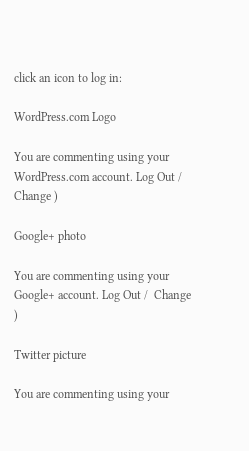click an icon to log in:

WordPress.com Logo

You are commenting using your WordPress.com account. Log Out /  Change )

Google+ photo

You are commenting using your Google+ account. Log Out /  Change )

Twitter picture

You are commenting using your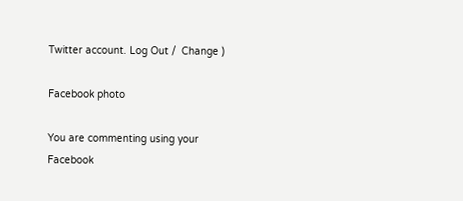Twitter account. Log Out /  Change )

Facebook photo

You are commenting using your Facebook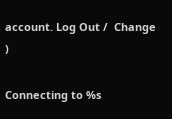account. Log Out /  Change )

Connecting to %s